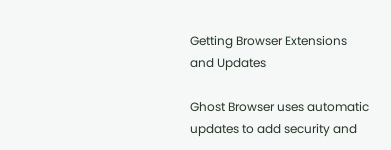Getting Browser Extensions and Updates

Ghost Browser uses automatic updates to add security and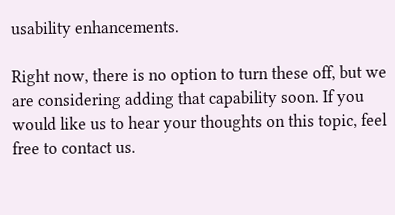usability enhancements.

Right now, there is no option to turn these off, but we are considering adding that capability soon. If you would like us to hear your thoughts on this topic, feel free to contact us.